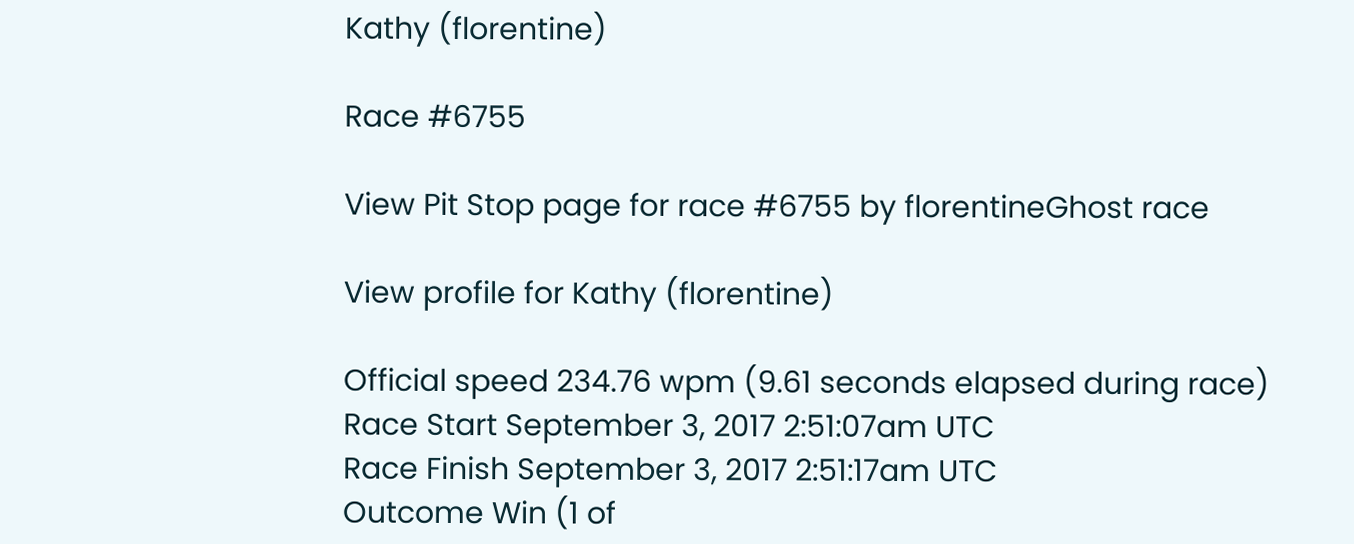Kathy (florentine)

Race #6755

View Pit Stop page for race #6755 by florentineGhost race

View profile for Kathy (florentine)

Official speed 234.76 wpm (9.61 seconds elapsed during race)
Race Start September 3, 2017 2:51:07am UTC
Race Finish September 3, 2017 2:51:17am UTC
Outcome Win (1 of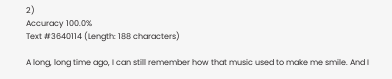2)
Accuracy 100.0%
Text #3640114 (Length: 188 characters)

A long, long time ago, I can still remember how that music used to make me smile. And I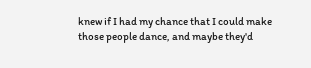knew if I had my chance that I could make those people dance, and maybe they'd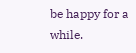be happy for a while.